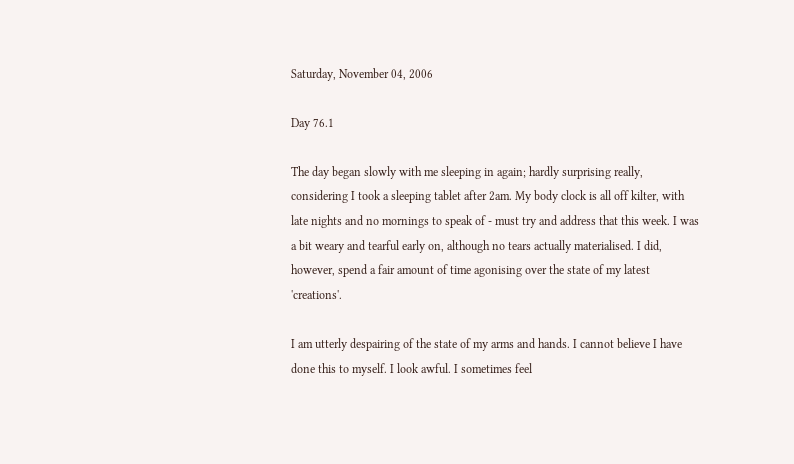Saturday, November 04, 2006

Day 76.1

The day began slowly with me sleeping in again; hardly surprising really, considering I took a sleeping tablet after 2am. My body clock is all off kilter, with late nights and no mornings to speak of - must try and address that this week. I was a bit weary and tearful early on, although no tears actually materialised. I did, however, spend a fair amount of time agonising over the state of my latest 'creations'.

I am utterly despairing of the state of my arms and hands. I cannot believe I have done this to myself. I look awful. I sometimes feel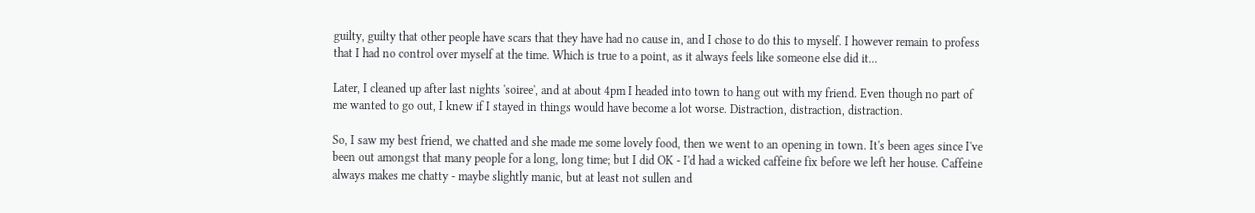guilty, guilty that other people have scars that they have had no cause in, and I chose to do this to myself. I however remain to profess that I had no control over myself at the time. Which is true to a point, as it always feels like someone else did it...

Later, I cleaned up after last nights 'soiree', and at about 4pm I headed into town to hang out with my friend. Even though no part of me wanted to go out, I knew if I stayed in things would have become a lot worse. Distraction, distraction, distraction.

So, I saw my best friend, we chatted and she made me some lovely food, then we went to an opening in town. It's been ages since I've been out amongst that many people for a long, long time; but I did OK - I'd had a wicked caffeine fix before we left her house. Caffeine always makes me chatty - maybe slightly manic, but at least not sullen and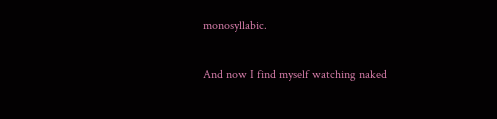monosyllabic.

And now I find myself watching naked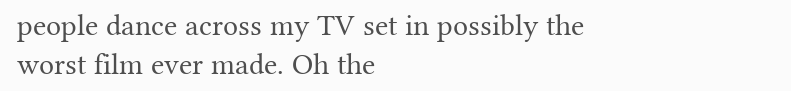people dance across my TV set in possibly the worst film ever made. Oh the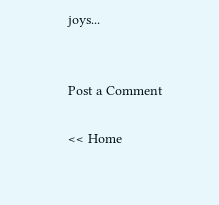joys...


Post a Comment

<< Home